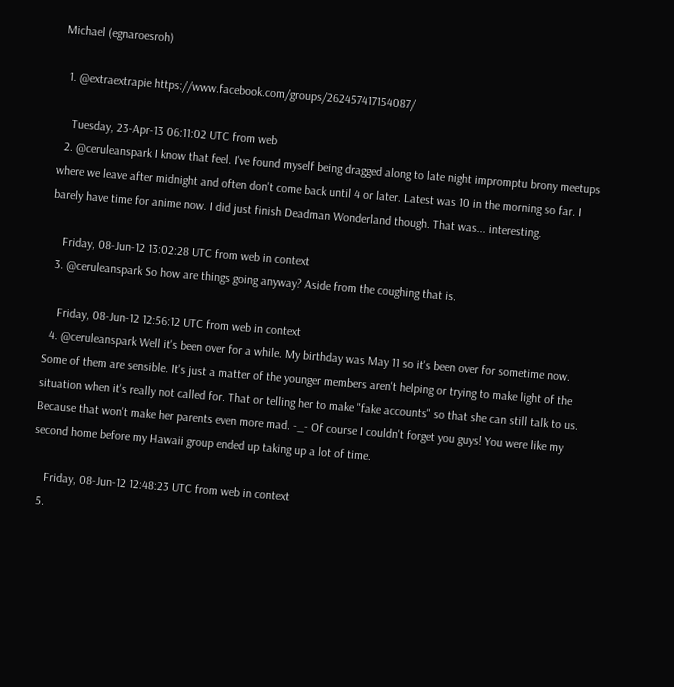Michael (egnaroesroh)

  1. @extraextrapie https://www.facebook.com/groups/262457417154087/

    Tuesday, 23-Apr-13 06:11:02 UTC from web
  2. @ceruleanspark I know that feel. I've found myself being dragged along to late night impromptu brony meetups where we leave after midnight and often don't come back until 4 or later. Latest was 10 in the morning so far. I barely have time for anime now. I did just finish Deadman Wonderland though. That was... interesting.

    Friday, 08-Jun-12 13:02:28 UTC from web in context
  3. @ceruleanspark So how are things going anyway? Aside from the coughing that is.

    Friday, 08-Jun-12 12:56:12 UTC from web in context
  4. @ceruleanspark Well it's been over for a while. My birthday was May 11 so it's been over for sometime now. Some of them are sensible. It's just a matter of the younger members aren't helping or trying to make light of the situation when it's really not called for. That or telling her to make "fake accounts" so that she can still talk to us. Because that won't make her parents even more mad. -_- Of course I couldn't forget you guys! You were like my second home before my Hawaii group ended up taking up a lot of time.

    Friday, 08-Jun-12 12:48:23 UTC from web in context
  5.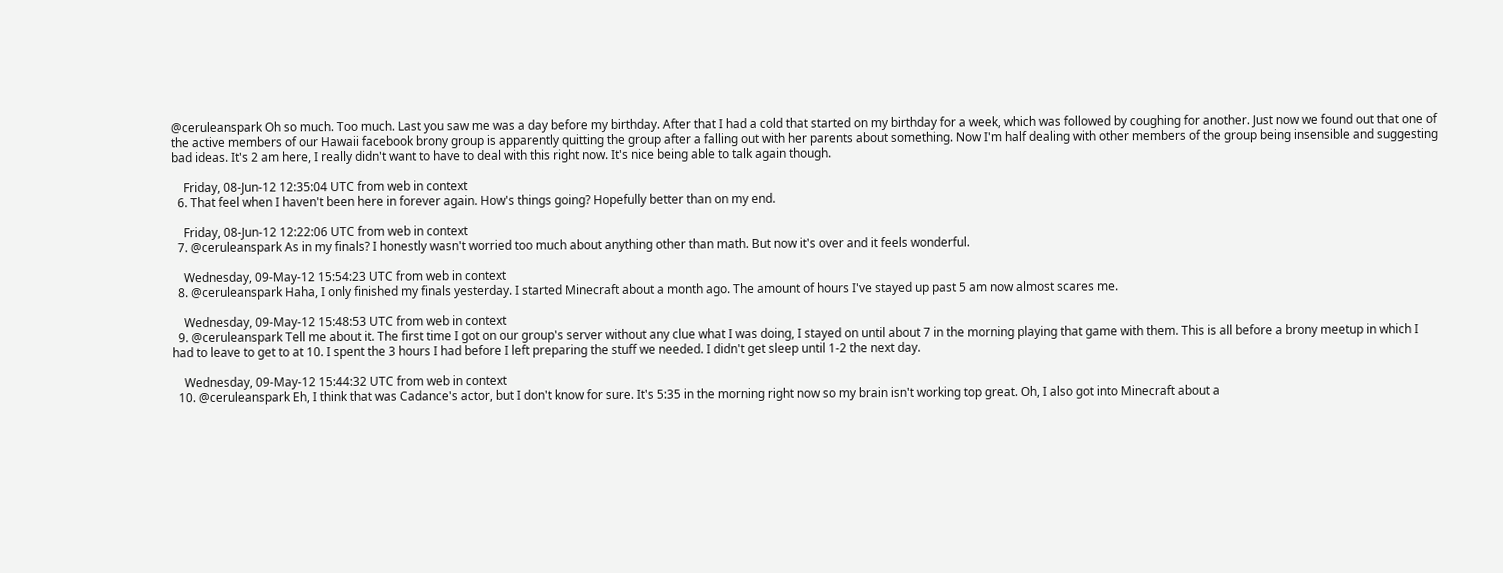@ceruleanspark Oh so much. Too much. Last you saw me was a day before my birthday. After that I had a cold that started on my birthday for a week, which was followed by coughing for another. Just now we found out that one of the active members of our Hawaii facebook brony group is apparently quitting the group after a falling out with her parents about something. Now I'm half dealing with other members of the group being insensible and suggesting bad ideas. It's 2 am here, I really didn't want to have to deal with this right now. It's nice being able to talk again though.

    Friday, 08-Jun-12 12:35:04 UTC from web in context
  6. That feel when I haven't been here in forever again. How's things going? Hopefully better than on my end.

    Friday, 08-Jun-12 12:22:06 UTC from web in context
  7. @ceruleanspark As in my finals? I honestly wasn't worried too much about anything other than math. But now it's over and it feels wonderful.

    Wednesday, 09-May-12 15:54:23 UTC from web in context
  8. @ceruleanspark Haha, I only finished my finals yesterday. I started Minecraft about a month ago. The amount of hours I've stayed up past 5 am now almost scares me.

    Wednesday, 09-May-12 15:48:53 UTC from web in context
  9. @ceruleanspark Tell me about it. The first time I got on our group's server without any clue what I was doing, I stayed on until about 7 in the morning playing that game with them. This is all before a brony meetup in which I had to leave to get to at 10. I spent the 3 hours I had before I left preparing the stuff we needed. I didn't get sleep until 1-2 the next day.

    Wednesday, 09-May-12 15:44:32 UTC from web in context
  10. @ceruleanspark Eh, I think that was Cadance's actor, but I don't know for sure. It's 5:35 in the morning right now so my brain isn't working top great. Oh, I also got into Minecraft about a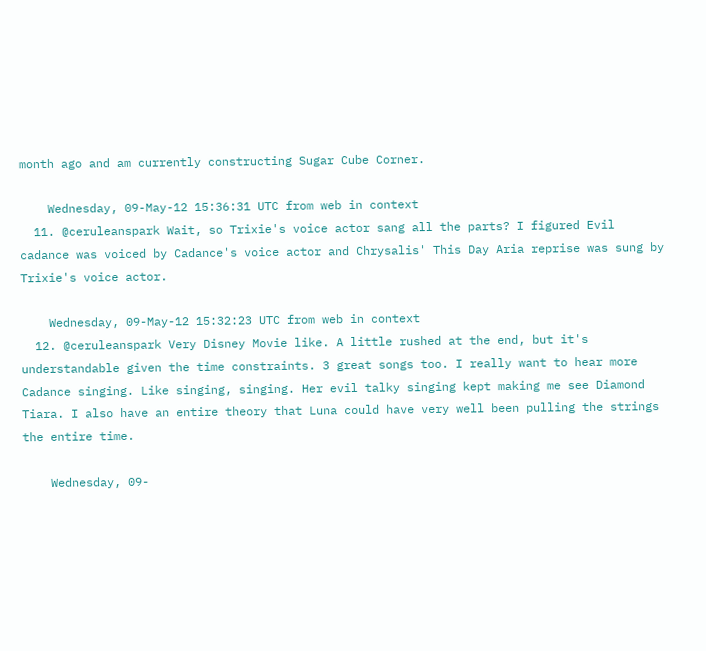month ago and am currently constructing Sugar Cube Corner.

    Wednesday, 09-May-12 15:36:31 UTC from web in context
  11. @ceruleanspark Wait, so Trixie's voice actor sang all the parts? I figured Evil cadance was voiced by Cadance's voice actor and Chrysalis' This Day Aria reprise was sung by Trixie's voice actor.

    Wednesday, 09-May-12 15:32:23 UTC from web in context
  12. @ceruleanspark Very Disney Movie like. A little rushed at the end, but it's understandable given the time constraints. 3 great songs too. I really want to hear more Cadance singing. Like singing, singing. Her evil talky singing kept making me see Diamond Tiara. I also have an entire theory that Luna could have very well been pulling the strings the entire time.

    Wednesday, 09-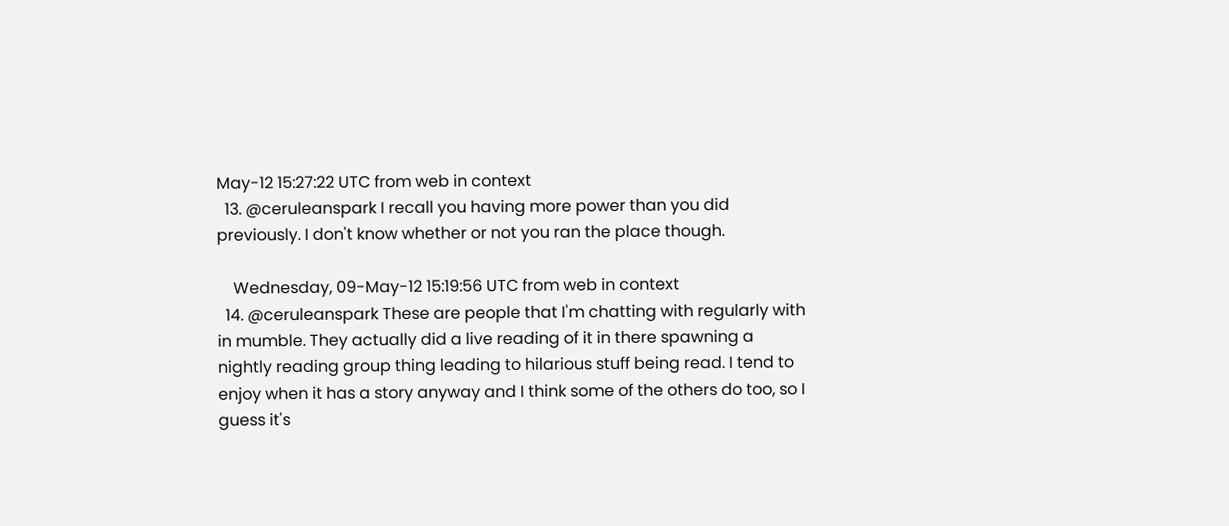May-12 15:27:22 UTC from web in context
  13. @ceruleanspark I recall you having more power than you did previously. I don't know whether or not you ran the place though.

    Wednesday, 09-May-12 15:19:56 UTC from web in context
  14. @ceruleanspark These are people that I'm chatting with regularly with in mumble. They actually did a live reading of it in there spawning a nightly reading group thing leading to hilarious stuff being read. I tend to enjoy when it has a story anyway and I think some of the others do too, so I guess it's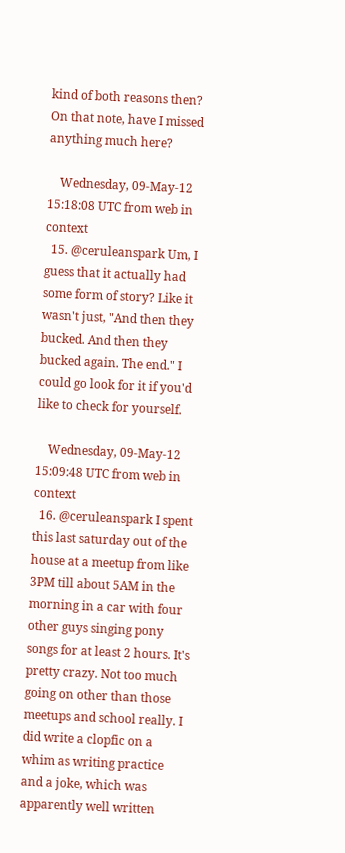kind of both reasons then? On that note, have I missed anything much here?

    Wednesday, 09-May-12 15:18:08 UTC from web in context
  15. @ceruleanspark Um, I guess that it actually had some form of story? Like it wasn't just, "And then they bucked. And then they bucked again. The end." I could go look for it if you'd like to check for yourself.

    Wednesday, 09-May-12 15:09:48 UTC from web in context
  16. @ceruleanspark I spent this last saturday out of the house at a meetup from like 3PM till about 5AM in the morning in a car with four other guys singing pony songs for at least 2 hours. It's pretty crazy. Not too much going on other than those meetups and school really. I did write a clopfic on a whim as writing practice and a joke, which was apparently well written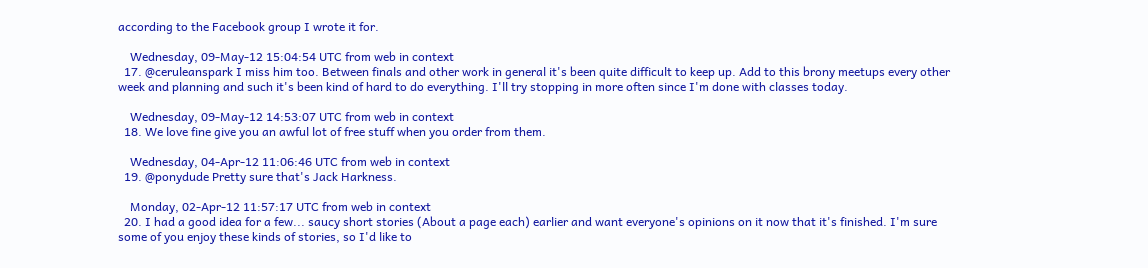according to the Facebook group I wrote it for.

    Wednesday, 09-May-12 15:04:54 UTC from web in context
  17. @ceruleanspark I miss him too. Between finals and other work in general it's been quite difficult to keep up. Add to this brony meetups every other week and planning and such it's been kind of hard to do everything. I'll try stopping in more often since I'm done with classes today.

    Wednesday, 09-May-12 14:53:07 UTC from web in context
  18. We love fine give you an awful lot of free stuff when you order from them.

    Wednesday, 04-Apr-12 11:06:46 UTC from web in context
  19. @ponydude Pretty sure that's Jack Harkness.

    Monday, 02-Apr-12 11:57:17 UTC from web in context
  20. I had a good idea for a few... saucy short stories (About a page each) earlier and want everyone's opinions on it now that it's finished. I'm sure some of you enjoy these kinds of stories, so I'd like to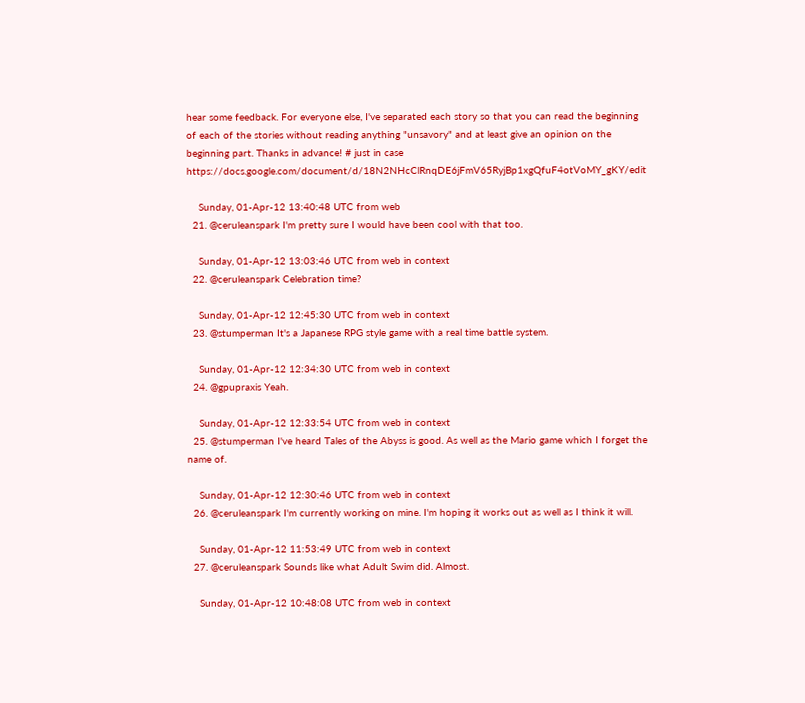hear some feedback. For everyone else, I've separated each story so that you can read the beginning of each of the stories without reading anything "unsavory" and at least give an opinion on the beginning part. Thanks in advance! # just in case https://docs.google.com/document/d/18N2NHcClRnqDE6jFmV65RyjBp1xgQfuF4otVoMY_gKY/edit

    Sunday, 01-Apr-12 13:40:48 UTC from web
  21. @ceruleanspark I'm pretty sure I would have been cool with that too.

    Sunday, 01-Apr-12 13:03:46 UTC from web in context
  22. @ceruleanspark Celebration time?

    Sunday, 01-Apr-12 12:45:30 UTC from web in context
  23. @stumperman It's a Japanese RPG style game with a real time battle system.

    Sunday, 01-Apr-12 12:34:30 UTC from web in context
  24. @gpupraxis Yeah.

    Sunday, 01-Apr-12 12:33:54 UTC from web in context
  25. @stumperman I've heard Tales of the Abyss is good. As well as the Mario game which I forget the name of.

    Sunday, 01-Apr-12 12:30:46 UTC from web in context
  26. @ceruleanspark I'm currently working on mine. I'm hoping it works out as well as I think it will.

    Sunday, 01-Apr-12 11:53:49 UTC from web in context
  27. @ceruleanspark Sounds like what Adult Swim did. Almost.

    Sunday, 01-Apr-12 10:48:08 UTC from web in context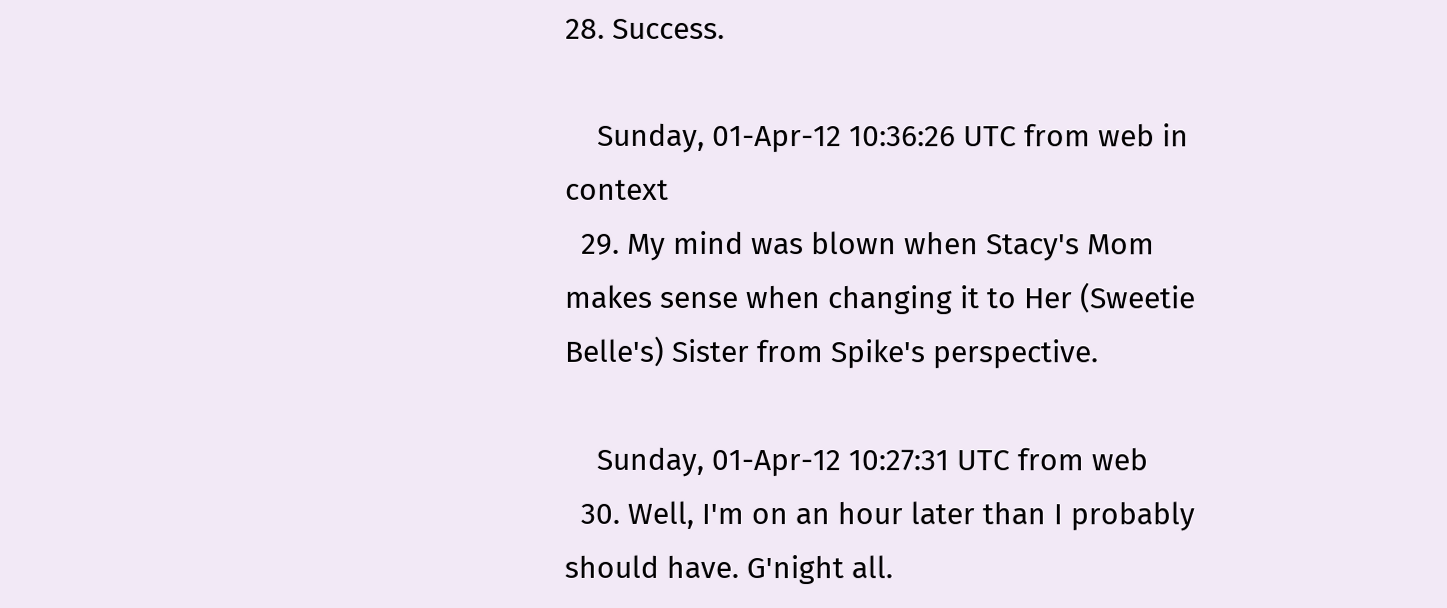28. Success.

    Sunday, 01-Apr-12 10:36:26 UTC from web in context
  29. My mind was blown when Stacy's Mom makes sense when changing it to Her (Sweetie Belle's) Sister from Spike's perspective.

    Sunday, 01-Apr-12 10:27:31 UTC from web
  30. Well, I'm on an hour later than I probably should have. G'night all.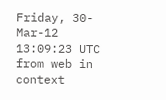Friday, 30-Mar-12 13:09:23 UTC from web in context